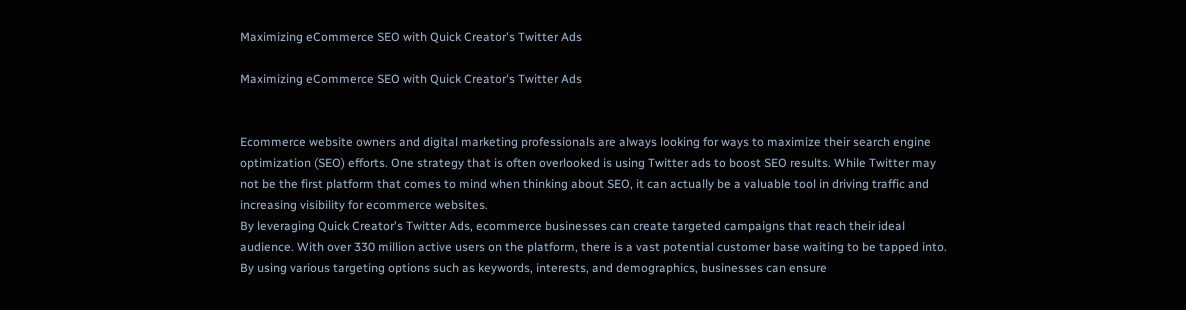Maximizing eCommerce SEO with Quick Creator's Twitter Ads

Maximizing eCommerce SEO with Quick Creator's Twitter Ads


Ecommerce website owners and digital marketing professionals are always looking for ways to maximize their search engine optimization (SEO) efforts. One strategy that is often overlooked is using Twitter ads to boost SEO results. While Twitter may not be the first platform that comes to mind when thinking about SEO, it can actually be a valuable tool in driving traffic and increasing visibility for ecommerce websites.
By leveraging Quick Creator's Twitter Ads, ecommerce businesses can create targeted campaigns that reach their ideal audience. With over 330 million active users on the platform, there is a vast potential customer base waiting to be tapped into. By using various targeting options such as keywords, interests, and demographics, businesses can ensure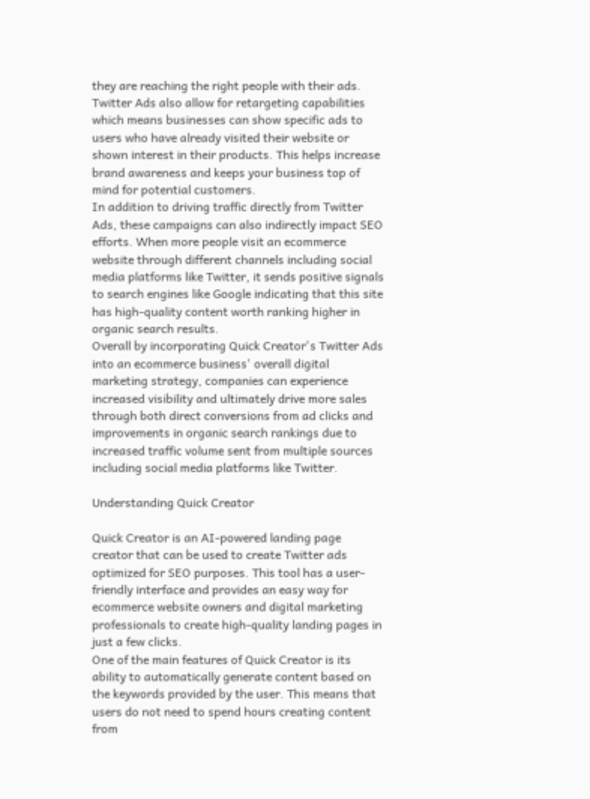they are reaching the right people with their ads.
Twitter Ads also allow for retargeting capabilities which means businesses can show specific ads to users who have already visited their website or shown interest in their products. This helps increase brand awareness and keeps your business top of mind for potential customers.
In addition to driving traffic directly from Twitter Ads, these campaigns can also indirectly impact SEO efforts. When more people visit an ecommerce website through different channels including social media platforms like Twitter, it sends positive signals to search engines like Google indicating that this site has high-quality content worth ranking higher in organic search results.
Overall by incorporating Quick Creator's Twitter Ads into an ecommerce business' overall digital marketing strategy, companies can experience increased visibility and ultimately drive more sales through both direct conversions from ad clicks and improvements in organic search rankings due to increased traffic volume sent from multiple sources including social media platforms like Twitter.

Understanding Quick Creator

Quick Creator is an AI-powered landing page creator that can be used to create Twitter ads optimized for SEO purposes. This tool has a user-friendly interface and provides an easy way for ecommerce website owners and digital marketing professionals to create high-quality landing pages in just a few clicks.
One of the main features of Quick Creator is its ability to automatically generate content based on the keywords provided by the user. This means that users do not need to spend hours creating content from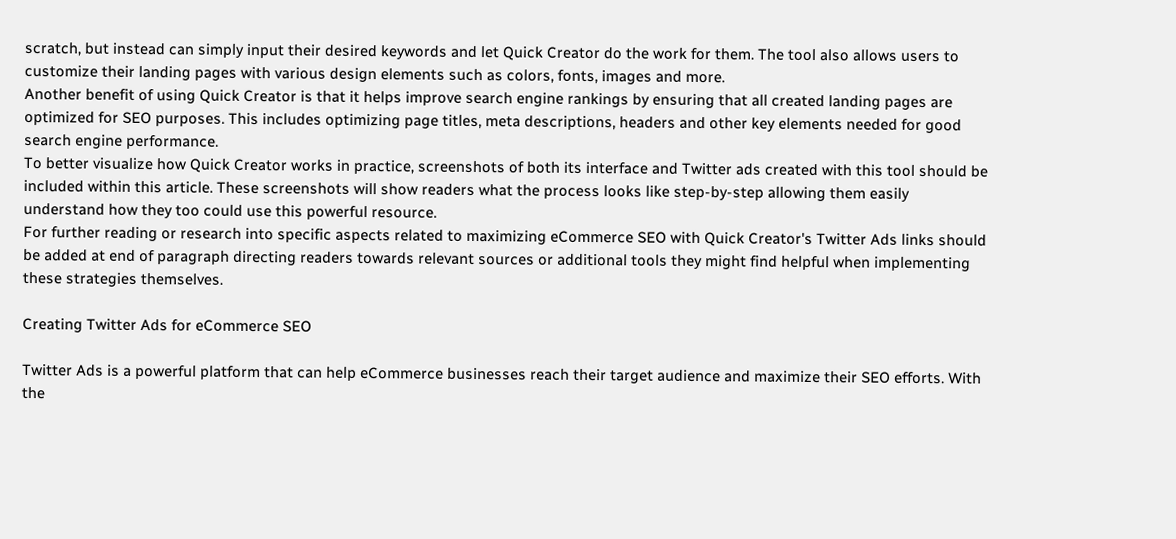scratch, but instead can simply input their desired keywords and let Quick Creator do the work for them. The tool also allows users to customize their landing pages with various design elements such as colors, fonts, images and more.
Another benefit of using Quick Creator is that it helps improve search engine rankings by ensuring that all created landing pages are optimized for SEO purposes. This includes optimizing page titles, meta descriptions, headers and other key elements needed for good search engine performance.
To better visualize how Quick Creator works in practice, screenshots of both its interface and Twitter ads created with this tool should be included within this article. These screenshots will show readers what the process looks like step-by-step allowing them easily understand how they too could use this powerful resource.
For further reading or research into specific aspects related to maximizing eCommerce SEO with Quick Creator's Twitter Ads links should be added at end of paragraph directing readers towards relevant sources or additional tools they might find helpful when implementing these strategies themselves.

Creating Twitter Ads for eCommerce SEO

Twitter Ads is a powerful platform that can help eCommerce businesses reach their target audience and maximize their SEO efforts. With the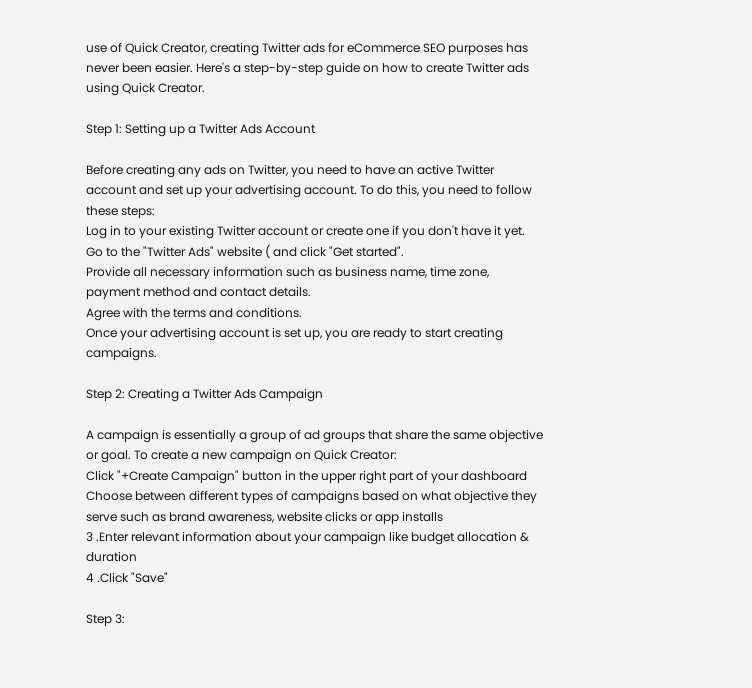use of Quick Creator, creating Twitter ads for eCommerce SEO purposes has never been easier. Here's a step-by-step guide on how to create Twitter ads using Quick Creator.

Step 1: Setting up a Twitter Ads Account

Before creating any ads on Twitter, you need to have an active Twitter account and set up your advertising account. To do this, you need to follow these steps:
Log in to your existing Twitter account or create one if you don't have it yet.
Go to the "Twitter Ads" website ( and click "Get started".
Provide all necessary information such as business name, time zone, payment method and contact details.
Agree with the terms and conditions.
Once your advertising account is set up, you are ready to start creating campaigns.

Step 2: Creating a Twitter Ads Campaign

A campaign is essentially a group of ad groups that share the same objective or goal. To create a new campaign on Quick Creator:
Click "+Create Campaign" button in the upper right part of your dashboard
Choose between different types of campaigns based on what objective they serve such as brand awareness, website clicks or app installs
3 .Enter relevant information about your campaign like budget allocation & duration
4 .Click "Save"

Step 3: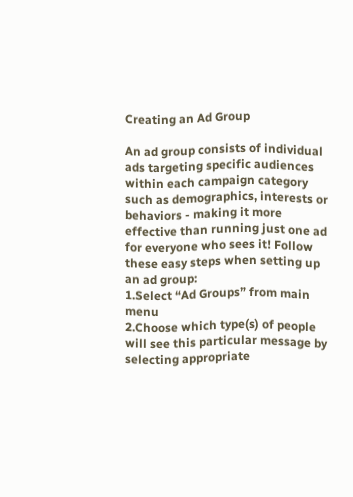Creating an Ad Group

An ad group consists of individual ads targeting specific audiences within each campaign category such as demographics, interests or behaviors - making it more effective than running just one ad for everyone who sees it! Follow these easy steps when setting up an ad group:
1.Select “Ad Groups” from main menu
2.Choose which type(s) of people will see this particular message by selecting appropriate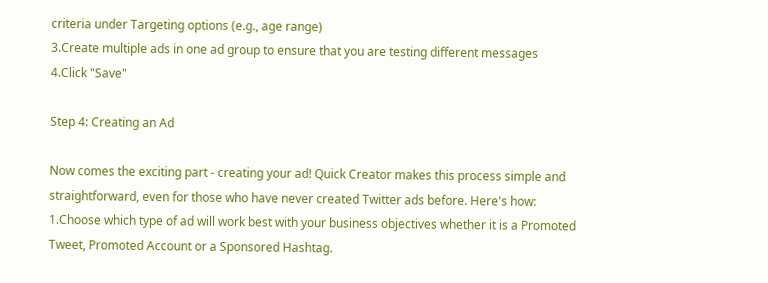criteria under Targeting options (e.g., age range)
3.Create multiple ads in one ad group to ensure that you are testing different messages
4.Click "Save"

Step 4: Creating an Ad

Now comes the exciting part - creating your ad! Quick Creator makes this process simple and straightforward, even for those who have never created Twitter ads before. Here's how:
1.Choose which type of ad will work best with your business objectives whether it is a Promoted Tweet, Promoted Account or a Sponsored Hashtag.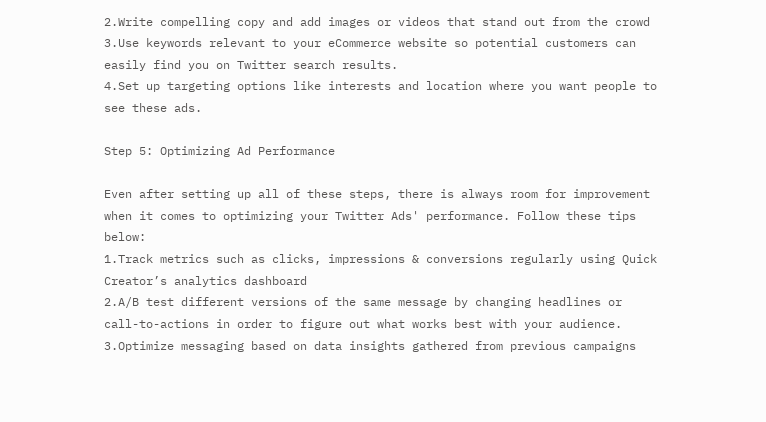2.Write compelling copy and add images or videos that stand out from the crowd
3.Use keywords relevant to your eCommerce website so potential customers can easily find you on Twitter search results.
4.Set up targeting options like interests and location where you want people to see these ads.

Step 5: Optimizing Ad Performance

Even after setting up all of these steps, there is always room for improvement when it comes to optimizing your Twitter Ads' performance. Follow these tips below:
1.Track metrics such as clicks, impressions & conversions regularly using Quick Creator’s analytics dashboard
2.A/B test different versions of the same message by changing headlines or call-to-actions in order to figure out what works best with your audience.
3.Optimize messaging based on data insights gathered from previous campaigns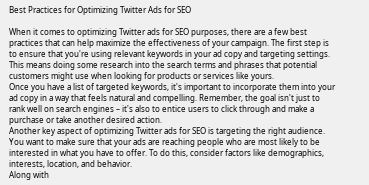Best Practices for Optimizing Twitter Ads for SEO

When it comes to optimizing Twitter ads for SEO purposes, there are a few best practices that can help maximize the effectiveness of your campaign. The first step is to ensure that you're using relevant keywords in your ad copy and targeting settings. This means doing some research into the search terms and phrases that potential customers might use when looking for products or services like yours.
Once you have a list of targeted keywords, it's important to incorporate them into your ad copy in a way that feels natural and compelling. Remember, the goal isn't just to rank well on search engines – it's also to entice users to click through and make a purchase or take another desired action.
Another key aspect of optimizing Twitter ads for SEO is targeting the right audience. You want to make sure that your ads are reaching people who are most likely to be interested in what you have to offer. To do this, consider factors like demographics, interests, location, and behavior.
Along with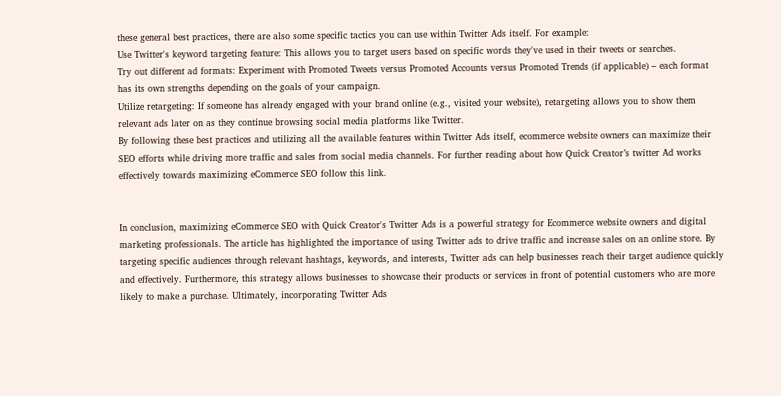these general best practices, there are also some specific tactics you can use within Twitter Ads itself. For example:
Use Twitter's keyword targeting feature: This allows you to target users based on specific words they've used in their tweets or searches.
Try out different ad formats: Experiment with Promoted Tweets versus Promoted Accounts versus Promoted Trends (if applicable) – each format has its own strengths depending on the goals of your campaign.
Utilize retargeting: If someone has already engaged with your brand online (e.g., visited your website), retargeting allows you to show them relevant ads later on as they continue browsing social media platforms like Twitter.
By following these best practices and utilizing all the available features within Twitter Ads itself, ecommerce website owners can maximize their SEO efforts while driving more traffic and sales from social media channels. For further reading about how Quick Creator’s twitter Ad works effectively towards maximizing eCommerce SEO follow this link.


In conclusion, maximizing eCommerce SEO with Quick Creator's Twitter Ads is a powerful strategy for Ecommerce website owners and digital marketing professionals. The article has highlighted the importance of using Twitter ads to drive traffic and increase sales on an online store. By targeting specific audiences through relevant hashtags, keywords, and interests, Twitter ads can help businesses reach their target audience quickly and effectively. Furthermore, this strategy allows businesses to showcase their products or services in front of potential customers who are more likely to make a purchase. Ultimately, incorporating Twitter Ads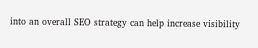into an overall SEO strategy can help increase visibility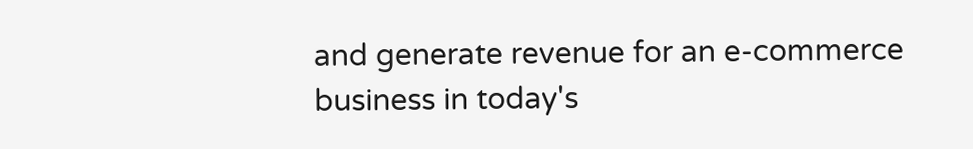and generate revenue for an e-commerce business in today's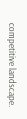competitive landscape.